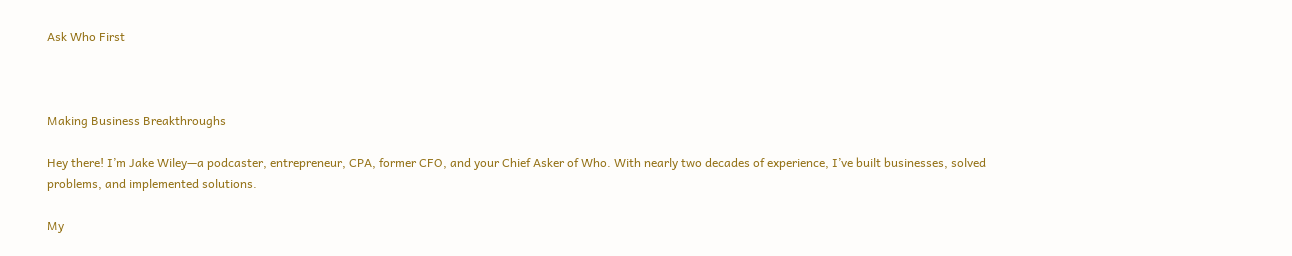Ask Who First



Making Business Breakthroughs

Hey there! I’m Jake Wiley—a podcaster, entrepreneur, CPA, former CFO, and your Chief Asker of Who. With nearly two decades of experience, I’ve built businesses, solved problems, and implemented solutions.

My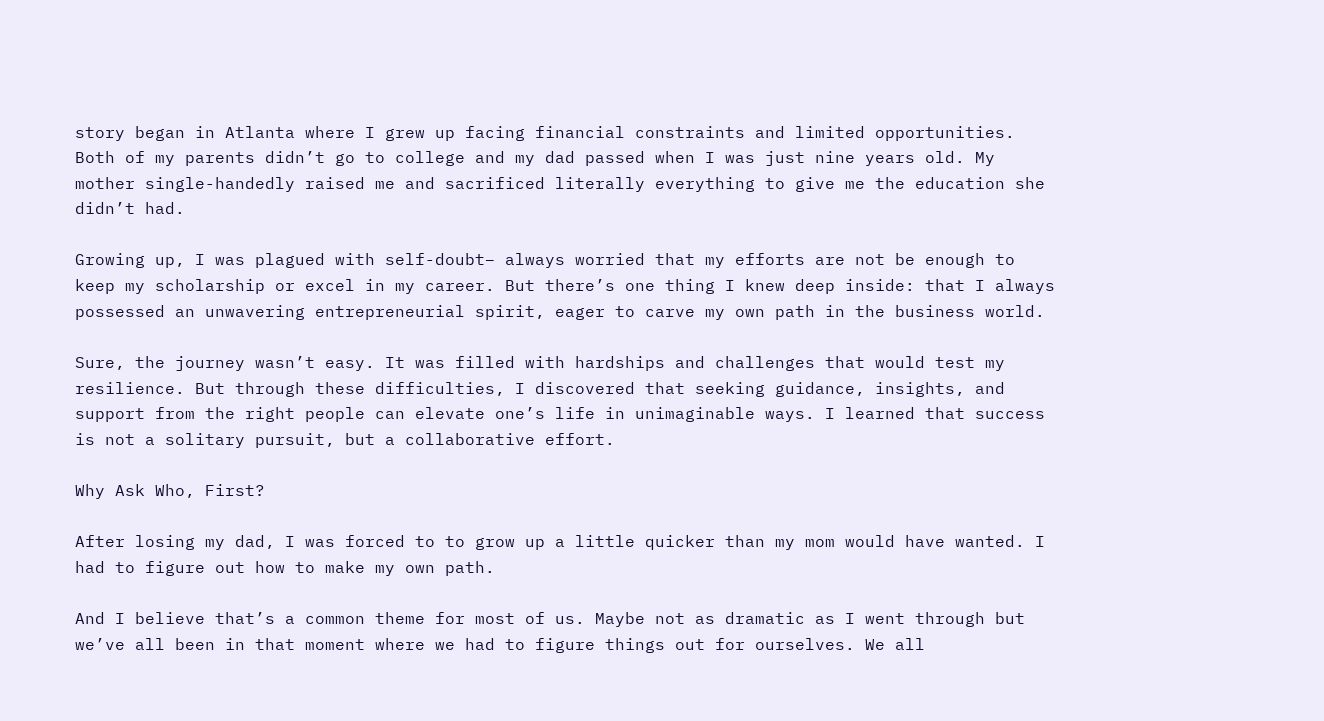story began in Atlanta where I grew up facing financial constraints and limited opportunities. Both of my parents didn’t go to college and my dad passed when I was just nine years old. My mother single-handedly raised me and sacrificed literally everything to give me the education she didn’t had.

Growing up, I was plagued with self-doubt– always worried that my efforts are not be enough to keep my scholarship or excel in my career. But there’s one thing I knew deep inside: that I always possessed an unwavering entrepreneurial spirit, eager to carve my own path in the business world.

Sure, the journey wasn’t easy. It was filled with hardships and challenges that would test my resilience. But through these difficulties, I discovered that seeking guidance, insights, and support from the right people can elevate one’s life in unimaginable ways. I learned that success is not a solitary pursuit, but a collaborative effort.

Why Ask Who, First?

After losing my dad, I was forced to to grow up a little quicker than my mom would have wanted. I had to figure out how to make my own path.

And I believe that’s a common theme for most of us. Maybe not as dramatic as I went through but we’ve all been in that moment where we had to figure things out for ourselves. We all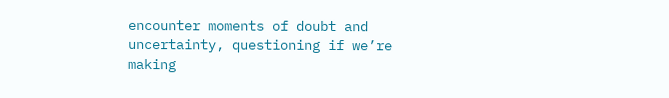encounter moments of doubt and uncertainty, questioning if we’re making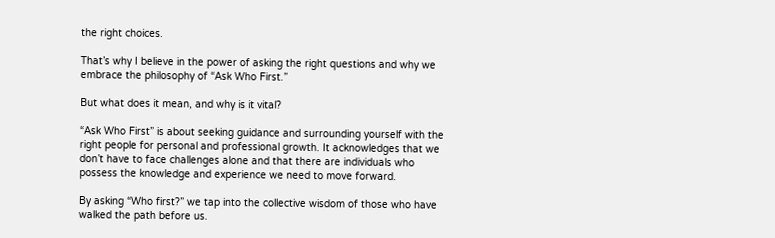the right choices.

That’s why I believe in the power of asking the right questions and why we embrace the philosophy of “Ask Who First.”

But what does it mean, and why is it vital?

“Ask Who First” is about seeking guidance and surrounding yourself with the right people for personal and professional growth. It acknowledges that we don’t have to face challenges alone and that there are individuals who possess the knowledge and experience we need to move forward.

By asking “Who first?” we tap into the collective wisdom of those who have walked the path before us.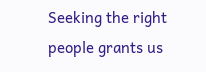Seeking the right people grants us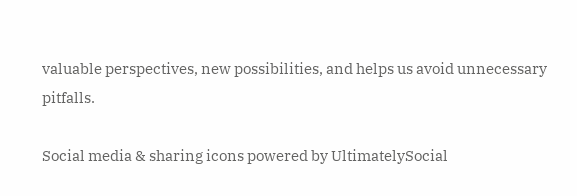valuable perspectives, new possibilities, and helps us avoid unnecessary pitfalls.

Social media & sharing icons powered by UltimatelySocial